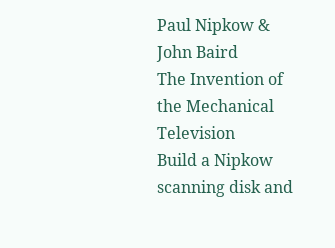Paul Nipkow & John Baird
The Invention of the Mechanical Television
Build a Nipkow scanning disk and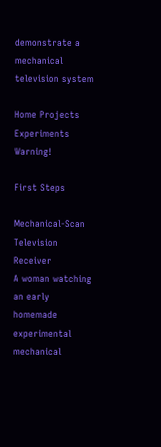demonstrate a mechanical television system

Home Projects Experiments Warning!

First Steps

Mechanical-Scan Television Receiver
A woman watching an early homemade experimental mechanical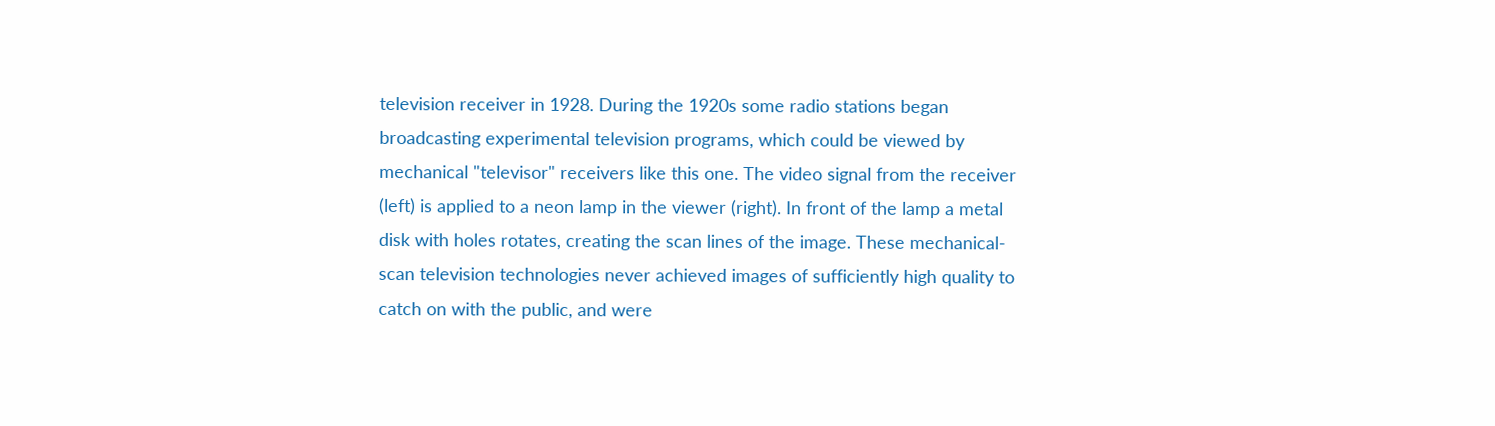television receiver in 1928. During the 1920s some radio stations began broadcasting experimental television programs, which could be viewed by mechanical "televisor" receivers like this one. The video signal from the receiver (left) is applied to a neon lamp in the viewer (right). In front of the lamp a metal disk with holes rotates, creating the scan lines of the image. These mechanical-scan television technologies never achieved images of sufficiently high quality to catch on with the public, and were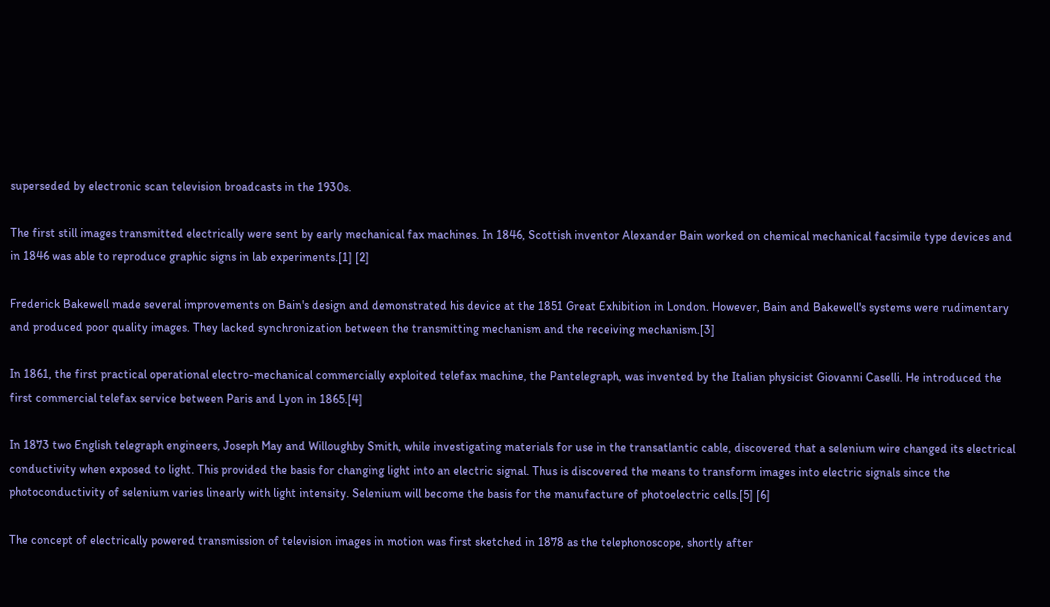superseded by electronic scan television broadcasts in the 1930s.

The first still images transmitted electrically were sent by early mechanical fax machines. In 1846, Scottish inventor Alexander Bain worked on chemical mechanical facsimile type devices and in 1846 was able to reproduce graphic signs in lab experiments.[1] [2]

Frederick Bakewell made several improvements on Bain's design and demonstrated his device at the 1851 Great Exhibition in London. However, Bain and Bakewell's systems were rudimentary and produced poor quality images. They lacked synchronization between the transmitting mechanism and the receiving mechanism.[3]

In 1861, the first practical operational electro-mechanical commercially exploited telefax machine, the Pantelegraph, was invented by the Italian physicist Giovanni Caselli. He introduced the first commercial telefax service between Paris and Lyon in 1865.[4]

In 1873 two English telegraph engineers, Joseph May and Willoughby Smith, while investigating materials for use in the transatlantic cable, discovered that a selenium wire changed its electrical conductivity when exposed to light. This provided the basis for changing light into an electric signal. Thus is discovered the means to transform images into electric signals since the photoconductivity of selenium varies linearly with light intensity. Selenium will become the basis for the manufacture of photoelectric cells.[5] [6]

The concept of electrically powered transmission of television images in motion was first sketched in 1878 as the telephonoscope, shortly after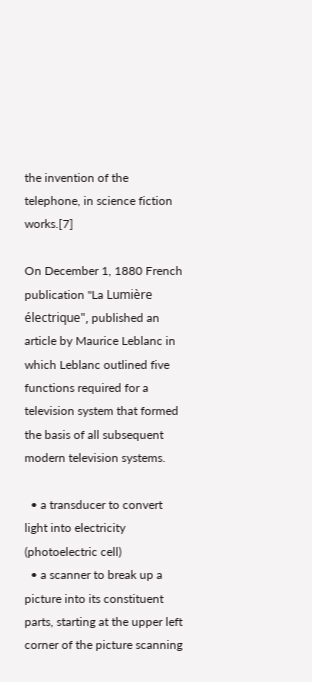the invention of the telephone, in science fiction works.[7]

On December 1, 1880 French publication "La Lumière électrique", published an article by Maurice Leblanc in which Leblanc outlined five functions required for a television system that formed the basis of all subsequent modern television systems.

  • a transducer to convert light into electricity (photoelectric cell)
  • a scanner to break up a picture into its constituent parts, starting at the upper left corner of the picture scanning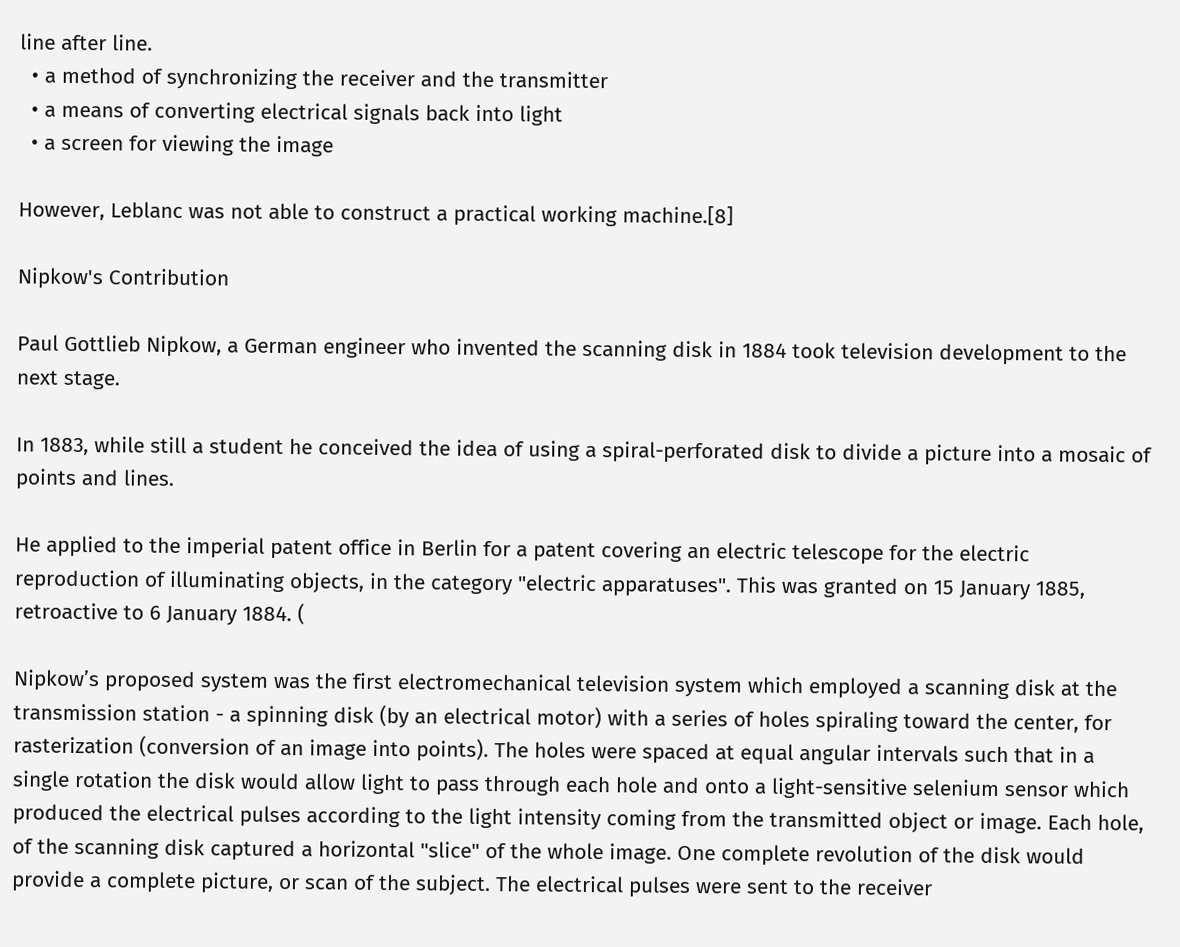line after line.
  • a method of synchronizing the receiver and the transmitter
  • a means of converting electrical signals back into light
  • a screen for viewing the image

However, Leblanc was not able to construct a practical working machine.[8]

Nipkow's Contribution

Paul Gottlieb Nipkow, a German engineer who invented the scanning disk in 1884 took television development to the next stage.

In 1883, while still a student he conceived the idea of using a spiral-perforated disk to divide a picture into a mosaic of points and lines.

He applied to the imperial patent office in Berlin for a patent covering an electric telescope for the electric reproduction of illuminating objects, in the category "electric apparatuses". This was granted on 15 January 1885, retroactive to 6 January 1884. (

Nipkow’s proposed system was the first electromechanical television system which employed a scanning disk at the transmission station - a spinning disk (by an electrical motor) with a series of holes spiraling toward the center, for rasterization (conversion of an image into points). The holes were spaced at equal angular intervals such that in a single rotation the disk would allow light to pass through each hole and onto a light-sensitive selenium sensor which produced the electrical pulses according to the light intensity coming from the transmitted object or image. Each hole, of the scanning disk captured a horizontal "slice" of the whole image. One complete revolution of the disk would provide a complete picture, or scan of the subject. The electrical pulses were sent to the receiver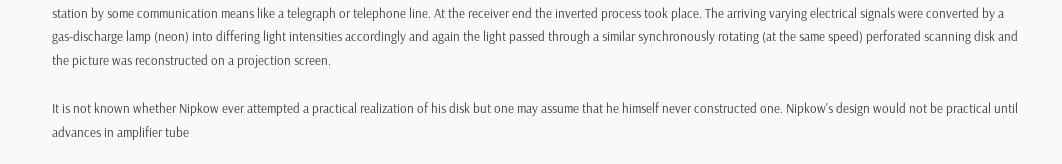station by some communication means like a telegraph or telephone line. At the receiver end the inverted process took place. The arriving varying electrical signals were converted by a gas-discharge lamp (neon) into differing light intensities accordingly and again the light passed through a similar synchronously rotating (at the same speed) perforated scanning disk and the picture was reconstructed on a projection screen.

It is not known whether Nipkow ever attempted a practical realization of his disk but one may assume that he himself never constructed one. Nipkow's design would not be practical until advances in amplifier tube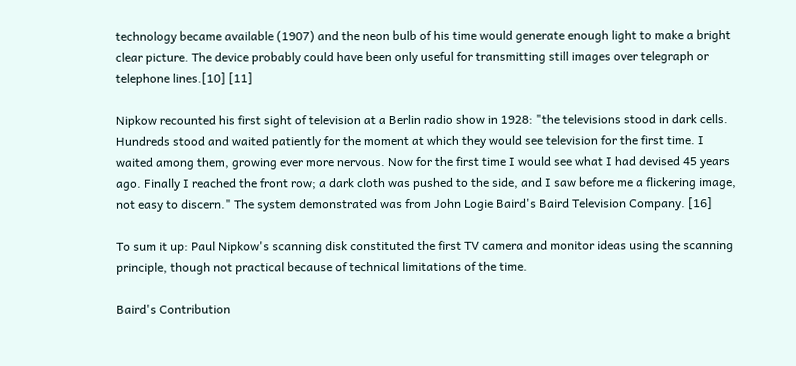technology became available (1907) and the neon bulb of his time would generate enough light to make a bright clear picture. The device probably could have been only useful for transmitting still images over telegraph or telephone lines.[10] [11]

Nipkow recounted his first sight of television at a Berlin radio show in 1928: "the televisions stood in dark cells. Hundreds stood and waited patiently for the moment at which they would see television for the first time. I waited among them, growing ever more nervous. Now for the first time I would see what I had devised 45 years ago. Finally I reached the front row; a dark cloth was pushed to the side, and I saw before me a flickering image, not easy to discern." The system demonstrated was from John Logie Baird's Baird Television Company. [16]

To sum it up: Paul Nipkow's scanning disk constituted the first TV camera and monitor ideas using the scanning principle, though not practical because of technical limitations of the time.

Baird's Contribution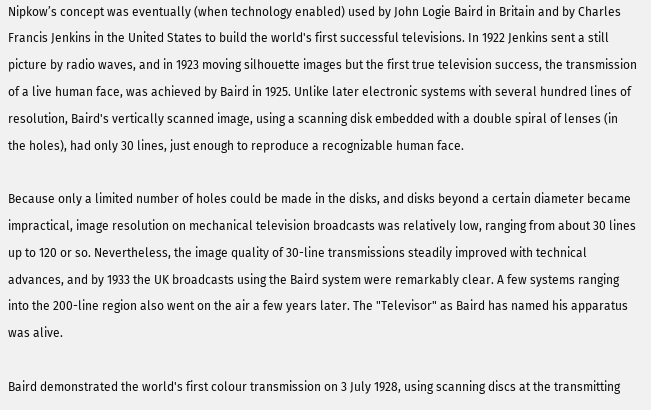Nipkow’s concept was eventually (when technology enabled) used by John Logie Baird in Britain and by Charles Francis Jenkins in the United States to build the world's first successful televisions. In 1922 Jenkins sent a still picture by radio waves, and in 1923 moving silhouette images but the first true television success, the transmission of a live human face, was achieved by Baird in 1925. Unlike later electronic systems with several hundred lines of resolution, Baird's vertically scanned image, using a scanning disk embedded with a double spiral of lenses (in the holes), had only 30 lines, just enough to reproduce a recognizable human face.

Because only a limited number of holes could be made in the disks, and disks beyond a certain diameter became impractical, image resolution on mechanical television broadcasts was relatively low, ranging from about 30 lines up to 120 or so. Nevertheless, the image quality of 30-line transmissions steadily improved with technical advances, and by 1933 the UK broadcasts using the Baird system were remarkably clear. A few systems ranging into the 200-line region also went on the air a few years later. The "Televisor" as Baird has named his apparatus was alive.

Baird demonstrated the world's first colour transmission on 3 July 1928, using scanning discs at the transmitting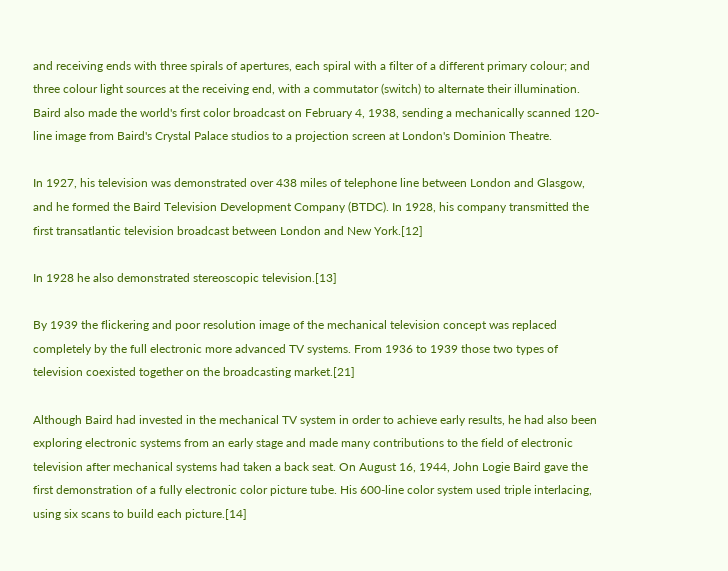and receiving ends with three spirals of apertures, each spiral with a filter of a different primary colour; and three colour light sources at the receiving end, with a commutator (switch) to alternate their illumination. Baird also made the world's first color broadcast on February 4, 1938, sending a mechanically scanned 120-line image from Baird's Crystal Palace studios to a projection screen at London's Dominion Theatre.

In 1927, his television was demonstrated over 438 miles of telephone line between London and Glasgow, and he formed the Baird Television Development Company (BTDC). In 1928, his company transmitted the first transatlantic television broadcast between London and New York.[12]

In 1928 he also demonstrated stereoscopic television.[13]

By 1939 the flickering and poor resolution image of the mechanical television concept was replaced completely by the full electronic more advanced TV systems. From 1936 to 1939 those two types of television coexisted together on the broadcasting market.[21]

Although Baird had invested in the mechanical TV system in order to achieve early results, he had also been exploring electronic systems from an early stage and made many contributions to the field of electronic television after mechanical systems had taken a back seat. On August 16, 1944, John Logie Baird gave the first demonstration of a fully electronic color picture tube. His 600-line color system used triple interlacing, using six scans to build each picture.[14]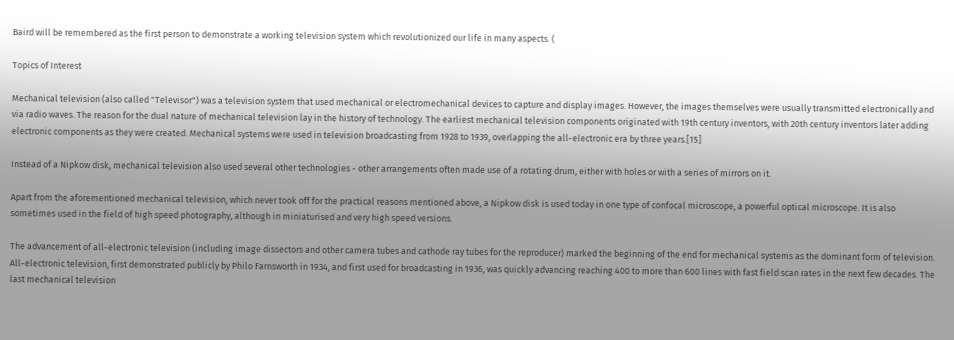Baird will be remembered as the first person to demonstrate a working television system which revolutionized our life in many aspects. (

Topics of Interest

Mechanical television (also called "Televisor") was a television system that used mechanical or electromechanical devices to capture and display images. However, the images themselves were usually transmitted electronically and via radio waves. The reason for the dual nature of mechanical television lay in the history of technology. The earliest mechanical television components originated with 19th century inventors, with 20th century inventors later adding electronic components as they were created. Mechanical systems were used in television broadcasting from 1928 to 1939, overlapping the all-electronic era by three years.[15]

Instead of a Nipkow disk, mechanical television also used several other technologies - other arrangements often made use of a rotating drum, either with holes or with a series of mirrors on it.

Apart from the aforementioned mechanical television, which never took off for the practical reasons mentioned above, a Nipkow disk is used today in one type of confocal microscope, a powerful optical microscope. It is also sometimes used in the field of high speed photography, although in miniaturised and very high speed versions.

The advancement of all-electronic television (including image dissectors and other camera tubes and cathode ray tubes for the reproducer) marked the beginning of the end for mechanical systems as the dominant form of television. All-electronic television, first demonstrated publicly by Philo Farnsworth in 1934, and first used for broadcasting in 1936, was quickly advancing reaching 400 to more than 600 lines with fast field scan rates in the next few decades. The last mechanical television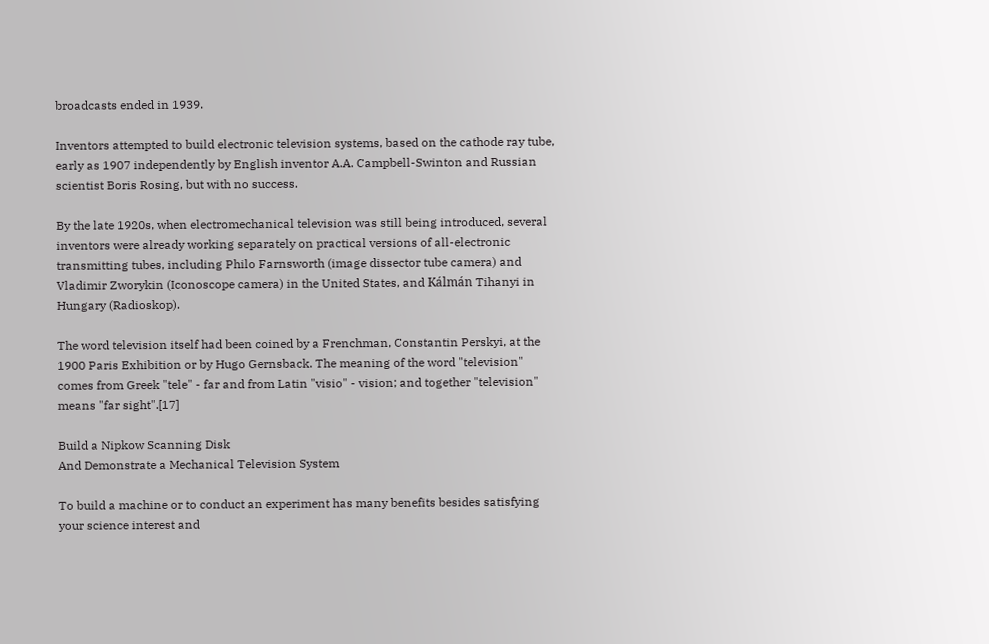broadcasts ended in 1939.

Inventors attempted to build electronic television systems, based on the cathode ray tube, early as 1907 independently by English inventor A.A. Campbell-Swinton and Russian scientist Boris Rosing, but with no success.

By the late 1920s, when electromechanical television was still being introduced, several inventors were already working separately on practical versions of all-electronic transmitting tubes, including Philo Farnsworth (image dissector tube camera) and Vladimir Zworykin (Iconoscope camera) in the United States, and Kálmán Tihanyi in Hungary (Radioskop).

The word television itself had been coined by a Frenchman, Constantin Perskyi, at the 1900 Paris Exhibition or by Hugo Gernsback. The meaning of the word "television" comes from Greek "tele" - far and from Latin "visio" - vision; and together "television" means "far sight".[17]

Build a Nipkow Scanning Disk
And Demonstrate a Mechanical Television System

To build a machine or to conduct an experiment has many benefits besides satisfying your science interest and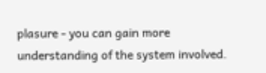plasure - you can gain more understanding of the system involved.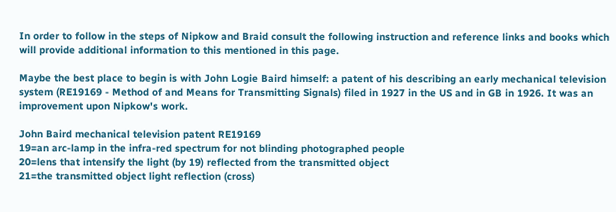In order to follow in the steps of Nipkow and Braid consult the following instruction and reference links and books which will provide additional information to this mentioned in this page.

Maybe the best place to begin is with John Logie Baird himself: a patent of his describing an early mechanical television system (RE19169 - Method of and Means for Transmitting Signals) filed in 1927 in the US and in GB in 1926. It was an improvement upon Nipkow's work.

John Baird mechanical television patent RE19169
19=an arc-lamp in the infra-red spectrum for not blinding photographed people
20=lens that intensify the light (by 19) reflected from the transmitted object
21=the transmitted object light reflection (cross)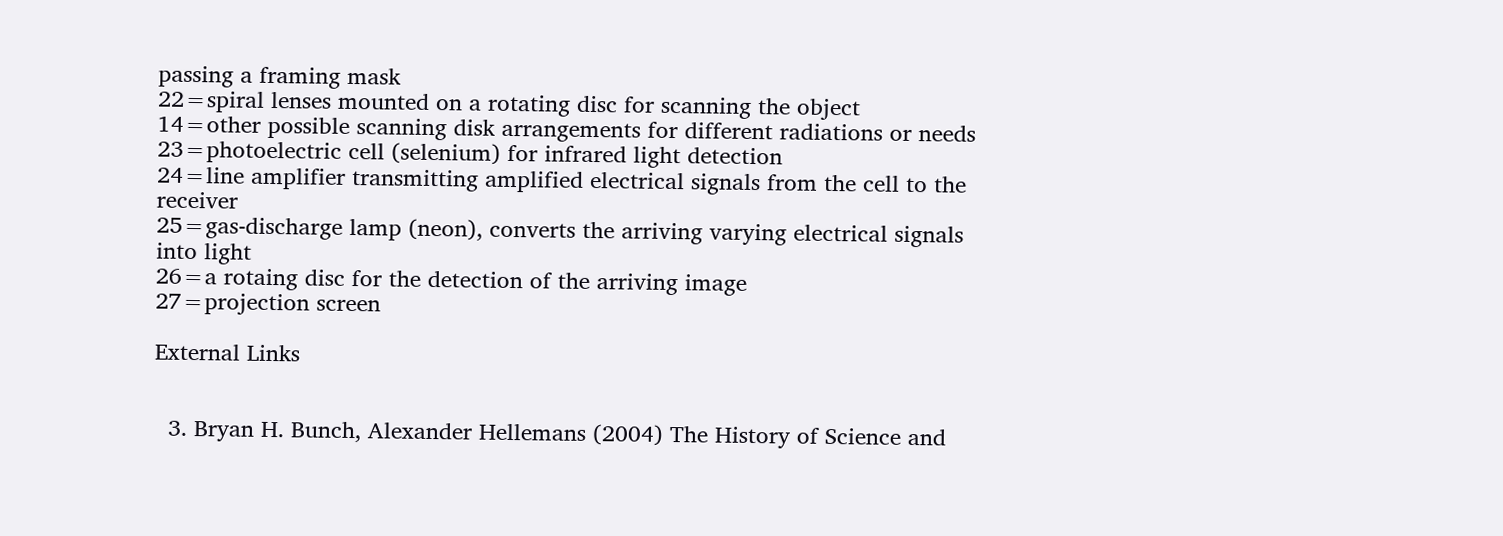passing a framing mask
22=spiral lenses mounted on a rotating disc for scanning the object
14=other possible scanning disk arrangements for different radiations or needs
23=photoelectric cell (selenium) for infrared light detection
24=line amplifier transmitting amplified electrical signals from the cell to the receiver
25=gas-discharge lamp (neon), converts the arriving varying electrical signals into light
26=a rotaing disc for the detection of the arriving image
27=projection screen

External Links


  3. Bryan H. Bunch, Alexander Hellemans (2004) The History of Science and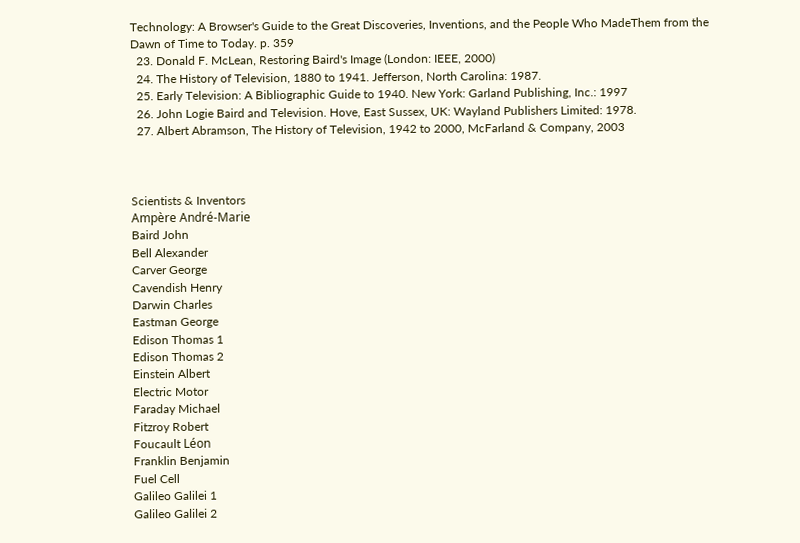Technology: A Browser's Guide to the Great Discoveries, Inventions, and the People Who MadeThem from the Dawn of Time to Today. p. 359
  23. Donald F. McLean, Restoring Baird's Image (London: IEEE, 2000)
  24. The History of Television, 1880 to 1941. Jefferson, North Carolina: 1987.
  25. Early Television: A Bibliographic Guide to 1940. New York: Garland Publishing, Inc.: 1997
  26. John Logie Baird and Television. Hove, East Sussex, UK: Wayland Publishers Limited: 1978.
  27. Albert Abramson, The History of Television, 1942 to 2000, McFarland & Company, 2003



Scientists & Inventors
Ampère André-Marie
Baird John
Bell Alexander
Carver George
Cavendish Henry
Darwin Charles
Eastman George
Edison Thomas 1
Edison Thomas 2
Einstein Albert
Electric Motor
Faraday Michael
Fitzroy Robert
Foucault Léon
Franklin Benjamin
Fuel Cell
Galileo Galilei 1
Galileo Galilei 2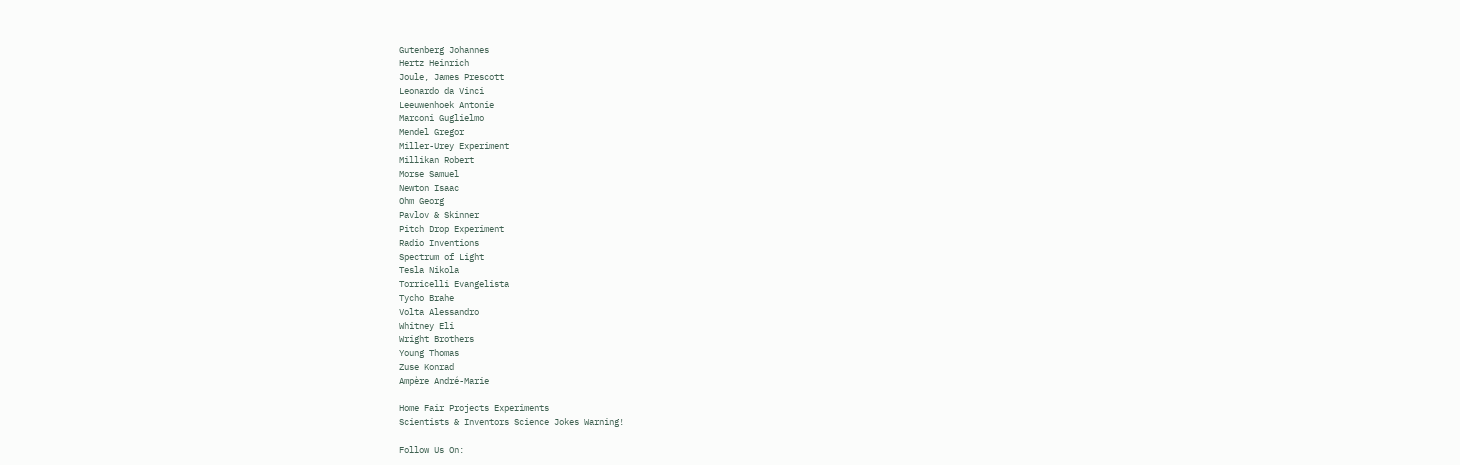Gutenberg Johannes
Hertz Heinrich
Joule, James Prescott
Leonardo da Vinci
Leeuwenhoek Antonie
Marconi Guglielmo
Mendel Gregor
Miller-Urey Experiment
Millikan Robert
Morse Samuel
Newton Isaac
Ohm Georg
Pavlov & Skinner
Pitch Drop Experiment
Radio Inventions
Spectrum of Light
Tesla Nikola
Torricelli Evangelista
Tycho Brahe
Volta Alessandro
Whitney Eli
Wright Brothers
Young Thomas
Zuse Konrad
Ampère André-Marie

Home Fair Projects Experiments
Scientists & Inventors Science Jokes Warning!

Follow Us On: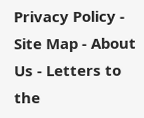Privacy Policy - Site Map - About Us - Letters to the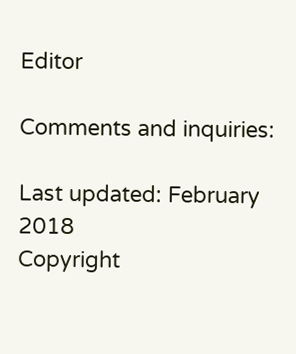Editor

Comments and inquiries:

Last updated: February 2018
Copyright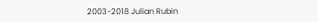2003-2018 Julian Rubin